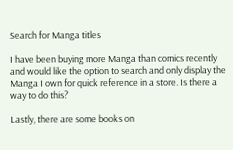Search for Manga titles

I have been buying more Manga than comics recently and would like the option to search and only display the Manga I own for quick reference in a store. Is there a way to do this?

Lastly, there are some books on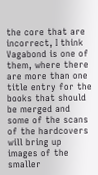the core that are incorrect, I think Vagabond is one of them, where there are more than one title entry for the books that should be merged and some of the scans of the hardcovers will bring up images of the smaller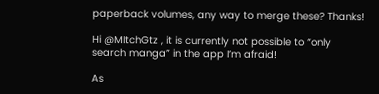paperback volumes, any way to merge these? Thanks!

Hi @MItchGtz , it is currently not possible to “only search manga” in the app I’m afraid!

As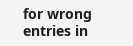for wrong entries in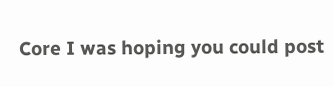Core I was hoping you could post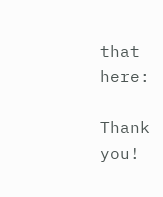that here:

Thank you!